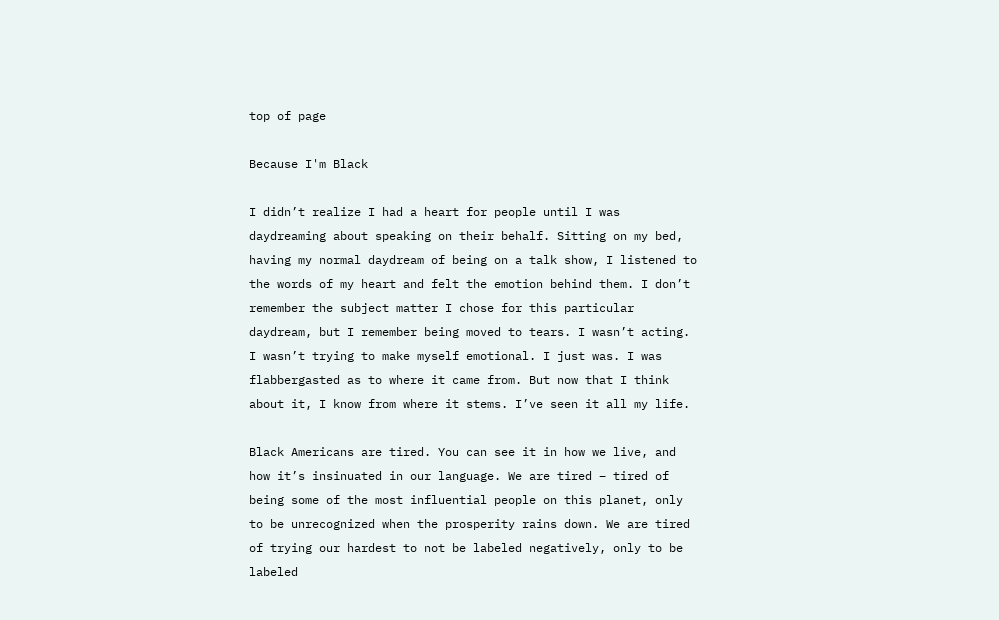top of page

Because I'm Black

I didn’t realize I had a heart for people until I was daydreaming about speaking on their behalf. Sitting on my bed, having my normal daydream of being on a talk show, I listened to the words of my heart and felt the emotion behind them. I don’t remember the subject matter I chose for this particular daydream, but I remember being moved to tears. I wasn’t acting. I wasn’t trying to make myself emotional. I just was. I was flabbergasted as to where it came from. But now that I think about it, I know from where it stems. I’ve seen it all my life.

Black Americans are tired. You can see it in how we live, and how it’s insinuated in our language. We are tired – tired of being some of the most influential people on this planet, only to be unrecognized when the prosperity rains down. We are tired of trying our hardest to not be labeled negatively, only to be labeled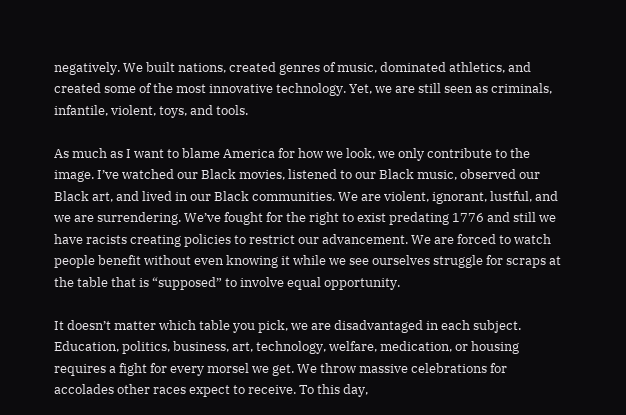negatively. We built nations, created genres of music, dominated athletics, and created some of the most innovative technology. Yet, we are still seen as criminals, infantile, violent, toys, and tools.

As much as I want to blame America for how we look, we only contribute to the image. I’ve watched our Black movies, listened to our Black music, observed our Black art, and lived in our Black communities. We are violent, ignorant, lustful, and we are surrendering. We’ve fought for the right to exist predating 1776 and still we have racists creating policies to restrict our advancement. We are forced to watch people benefit without even knowing it while we see ourselves struggle for scraps at the table that is “supposed” to involve equal opportunity.

It doesn’t matter which table you pick, we are disadvantaged in each subject. Education, politics, business, art, technology, welfare, medication, or housing requires a fight for every morsel we get. We throw massive celebrations for accolades other races expect to receive. To this day,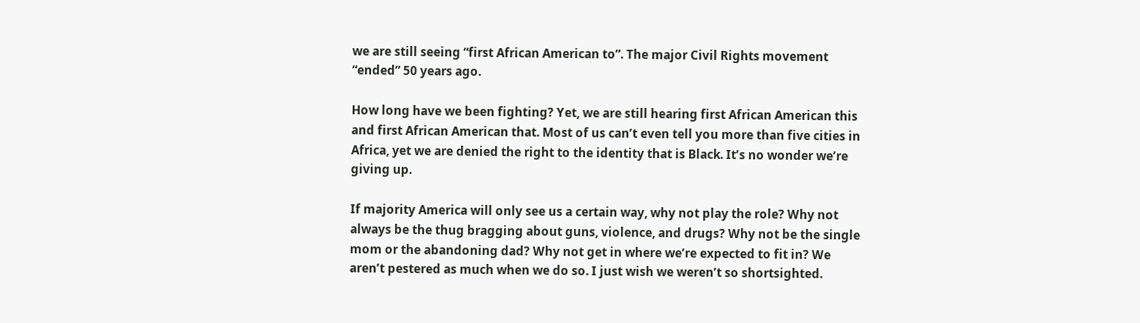we are still seeing “first African American to”. The major Civil Rights movement “ended” 50 years ago.

How long have we been fighting? Yet, we are still hearing first African American this and first African American that. Most of us can’t even tell you more than five cities in Africa, yet we are denied the right to the identity that is Black. It’s no wonder we’re giving up.

If majority America will only see us a certain way, why not play the role? Why not always be the thug bragging about guns, violence, and drugs? Why not be the single mom or the abandoning dad? Why not get in where we’re expected to fit in? We aren’t pestered as much when we do so. I just wish we weren’t so shortsighted.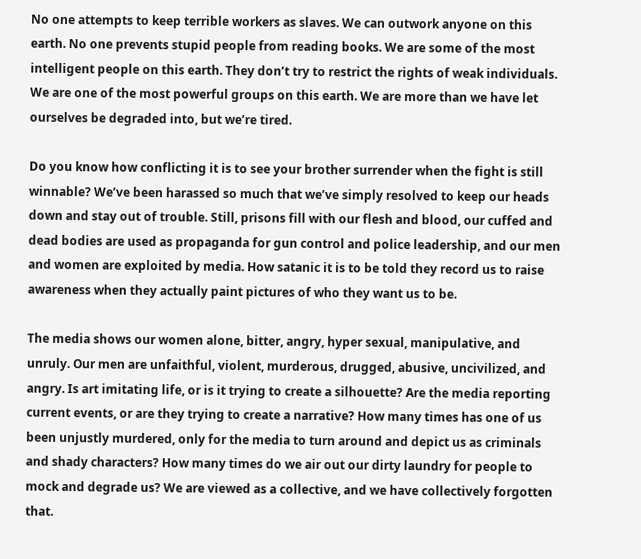No one attempts to keep terrible workers as slaves. We can outwork anyone on this earth. No one prevents stupid people from reading books. We are some of the most intelligent people on this earth. They don’t try to restrict the rights of weak individuals. We are one of the most powerful groups on this earth. We are more than we have let ourselves be degraded into, but we’re tired.

Do you know how conflicting it is to see your brother surrender when the fight is still winnable? We’ve been harassed so much that we’ve simply resolved to keep our heads down and stay out of trouble. Still, prisons fill with our flesh and blood, our cuffed and dead bodies are used as propaganda for gun control and police leadership, and our men and women are exploited by media. How satanic it is to be told they record us to raise awareness when they actually paint pictures of who they want us to be.

The media shows our women alone, bitter, angry, hyper sexual, manipulative, and unruly. Our men are unfaithful, violent, murderous, drugged, abusive, uncivilized, and angry. Is art imitating life, or is it trying to create a silhouette? Are the media reporting current events, or are they trying to create a narrative? How many times has one of us been unjustly murdered, only for the media to turn around and depict us as criminals and shady characters? How many times do we air out our dirty laundry for people to mock and degrade us? We are viewed as a collective, and we have collectively forgotten that.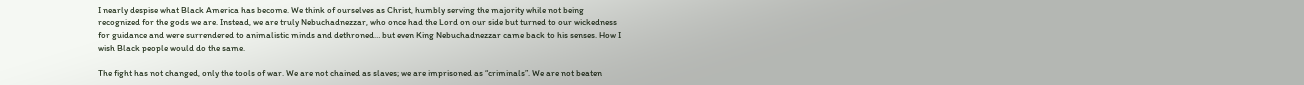I nearly despise what Black America has become. We think of ourselves as Christ, humbly serving the majority while not being recognized for the gods we are. Instead, we are truly Nebuchadnezzar, who once had the Lord on our side but turned to our wickedness for guidance and were surrendered to animalistic minds and dethroned… but even King Nebuchadnezzar came back to his senses. How I wish Black people would do the same.

The fight has not changed, only the tools of war. We are not chained as slaves; we are imprisoned as “criminals”. We are not beaten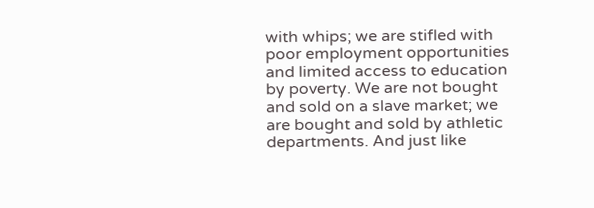with whips; we are stifled with poor employment opportunities and limited access to education by poverty. We are not bought and sold on a slave market; we are bought and sold by athletic departments. And just like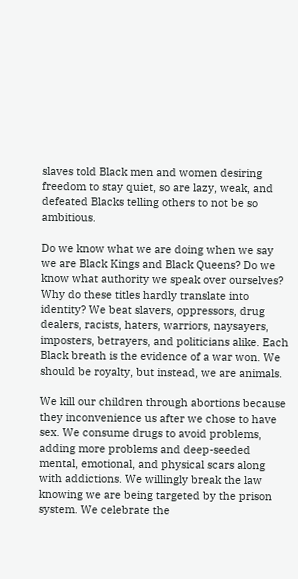slaves told Black men and women desiring freedom to stay quiet, so are lazy, weak, and defeated Blacks telling others to not be so ambitious.

Do we know what we are doing when we say we are Black Kings and Black Queens? Do we know what authority we speak over ourselves? Why do these titles hardly translate into identity? We beat slavers, oppressors, drug dealers, racists, haters, warriors, naysayers, imposters, betrayers, and politicians alike. Each Black breath is the evidence of a war won. We should be royalty, but instead, we are animals.

We kill our children through abortions because they inconvenience us after we chose to have sex. We consume drugs to avoid problems, adding more problems and deep-seeded mental, emotional, and physical scars along with addictions. We willingly break the law knowing we are being targeted by the prison system. We celebrate the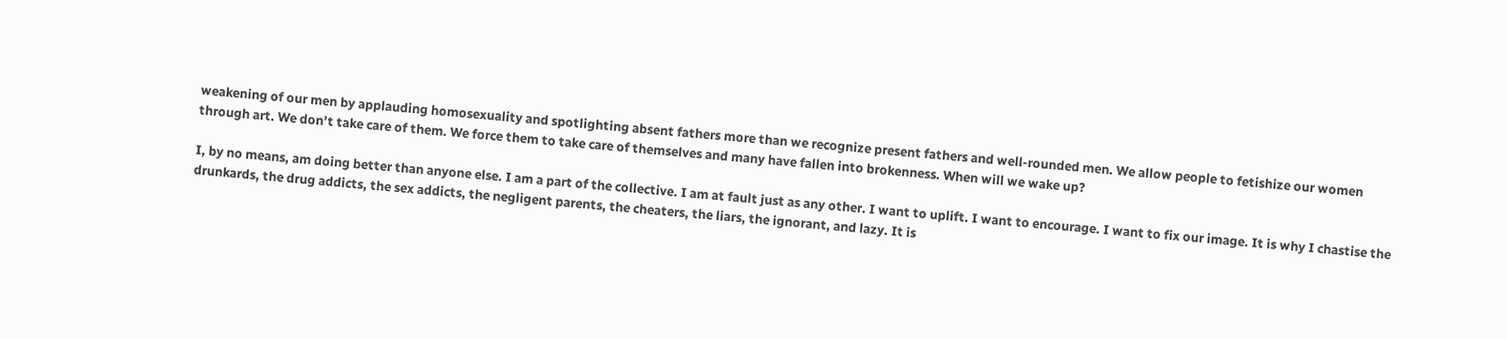weakening of our men by applauding homosexuality and spotlighting absent fathers more than we recognize present fathers and well-rounded men. We allow people to fetishize our women through art. We don’t take care of them. We force them to take care of themselves and many have fallen into brokenness. When will we wake up?

I, by no means, am doing better than anyone else. I am a part of the collective. I am at fault just as any other. I want to uplift. I want to encourage. I want to fix our image. It is why I chastise the drunkards, the drug addicts, the sex addicts, the negligent parents, the cheaters, the liars, the ignorant, and lazy. It is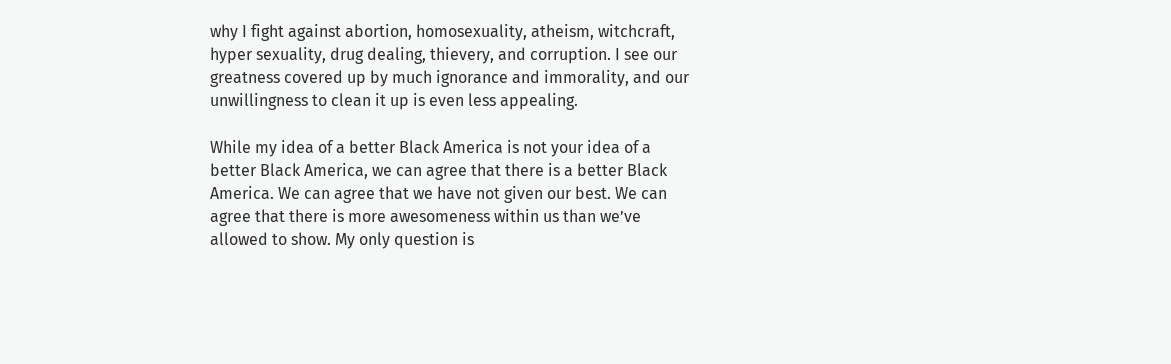why I fight against abortion, homosexuality, atheism, witchcraft, hyper sexuality, drug dealing, thievery, and corruption. I see our greatness covered up by much ignorance and immorality, and our unwillingness to clean it up is even less appealing.

While my idea of a better Black America is not your idea of a better Black America, we can agree that there is a better Black America. We can agree that we have not given our best. We can agree that there is more awesomeness within us than we’ve allowed to show. My only question is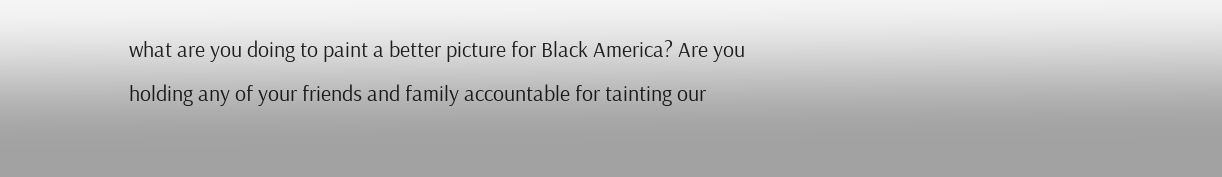what are you doing to paint a better picture for Black America? Are you holding any of your friends and family accountable for tainting our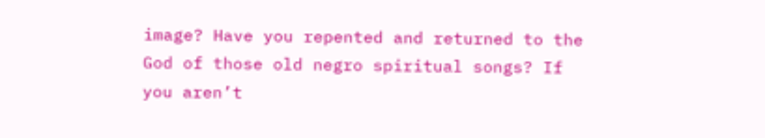image? Have you repented and returned to the God of those old negro spiritual songs? If you aren’t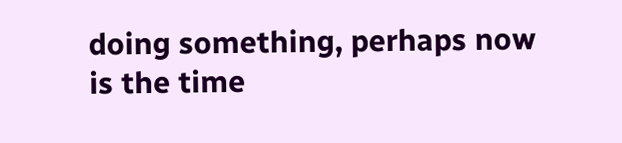doing something, perhaps now is the time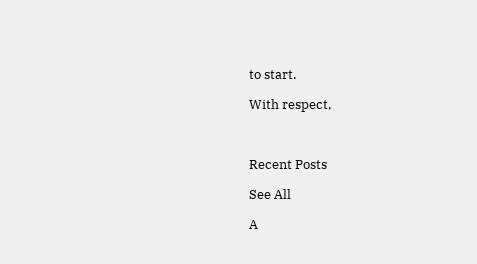to start.

With respect,



Recent Posts

See All

A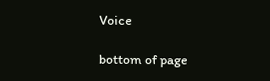Voice

bottom of page